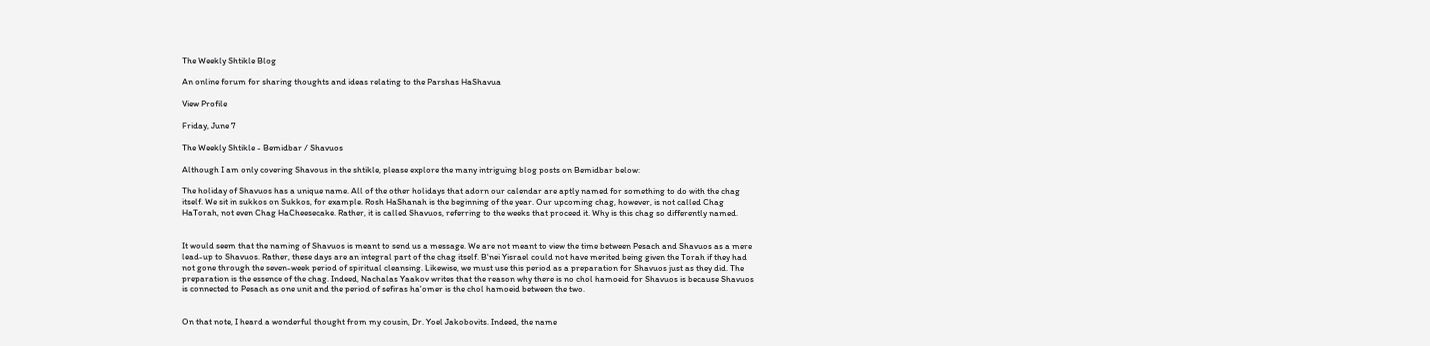The Weekly Shtikle Blog

An online forum for sharing thoughts and ideas relating to the Parshas HaShavua

View Profile

Friday, June 7

The Weekly Shtikle - Bemidbar / Shavuos

Although I am only covering Shavous in the shtikle, please explore the many intriguing blog posts on Bemidbar below:

The holiday of Shavuos has a unique name. All of the other holidays that adorn our calendar are aptly named for something to do with the chag itself. We sit in sukkos on Sukkos, for example. Rosh HaShanah is the beginning of the year. Our upcoming chag, however, is not called Chag HaTorah, not even Chag HaCheesecake. Rather, it is called Shavuos, referring to the weeks that proceed it. Why is this chag so differently named.


It would seem that the naming of Shavuos is meant to send us a message. We are not meant to view the time between Pesach and Shavuos as a mere lead-up to Shavuos. Rather, these days are an integral part of the chag itself. B'nei Yisrael could not have merited being given the Torah if they had not gone through the seven-week period of spiritual cleansing. Likewise, we must use this period as a preparation for Shavuos just as they did. The preparation is the essence of the chag. Indeed, Nachalas Yaakov writes that the reason why there is no chol hamoeid for Shavuos is because Shavuos is connected to Pesach as one unit and the period of sefiras ha'omer is the chol hamoeid between the two.


On that note, I heard a wonderful thought from my cousin, Dr. Yoel Jakobovits. Indeed, the name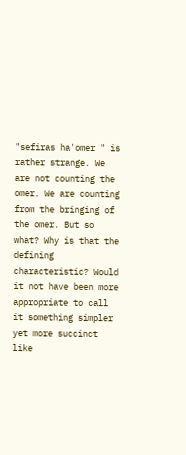"sefiras ha'omer " is rather strange. We are not counting the omer. We are counting from the bringing of the omer. But so what? Why is that the defining characteristic? Would it not have been more appropriate to call it something simpler yet more succinct like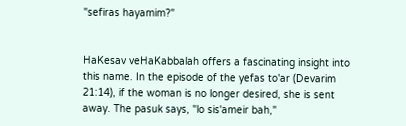"sefiras hayamim?"


HaKesav veHaKabbalah offers a fascinating insight into this name. In the episode of the yefas to'ar (Devarim 21:14), if the woman is no longer desired, she is sent away. The pasuk says, "lo sis'ameir bah,"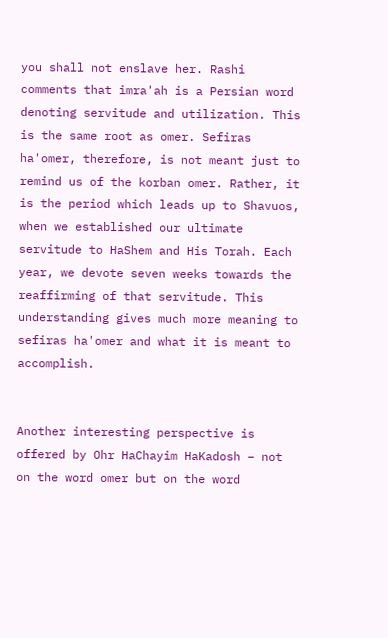you shall not enslave her. Rashi comments that imra'ah is a Persian word denoting servitude and utilization. This is the same root as omer. Sefiras ha'omer, therefore, is not meant just to remind us of the korban omer. Rather, it is the period which leads up to Shavuos, when we established our ultimate servitude to HaShem and His Torah. Each year, we devote seven weeks towards the reaffirming of that servitude. This understanding gives much more meaning to sefiras ha'omer and what it is meant to accomplish.


Another interesting perspective is offered by Ohr HaChayim HaKadosh – not on the word omer but on the word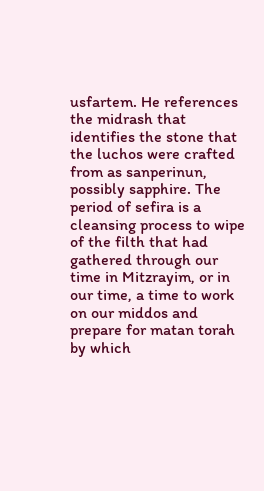usfartem. He references the midrash that identifies the stone that the luchos were crafted from as sanperinun, possibly sapphire. The period of sefira is a cleansing process to wipe of the filth that had gathered through our time in Mitzrayim, or in our time, a time to work on our middos and prepare for matan torah by which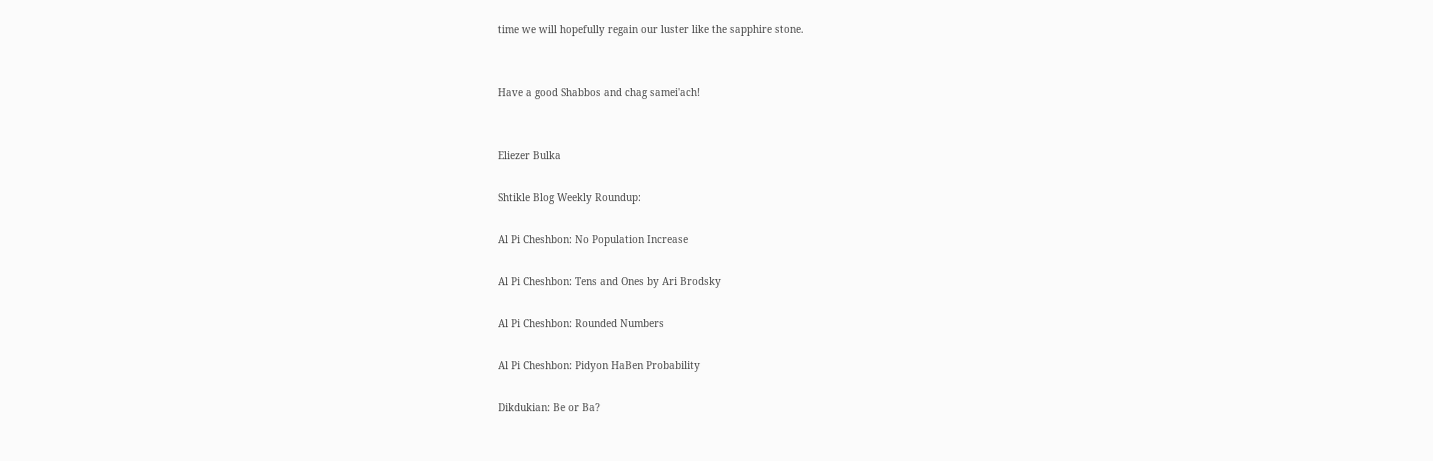time we will hopefully regain our luster like the sapphire stone.


Have a good Shabbos and chag samei'ach!


Eliezer Bulka

Shtikle Blog Weekly Roundup:

Al Pi Cheshbon: No Population Increase

Al Pi Cheshbon: Tens and Ones by Ari Brodsky

Al Pi Cheshbon: Rounded Numbers

Al Pi Cheshbon: Pidyon HaBen Probability

Dikdukian: Be or Ba?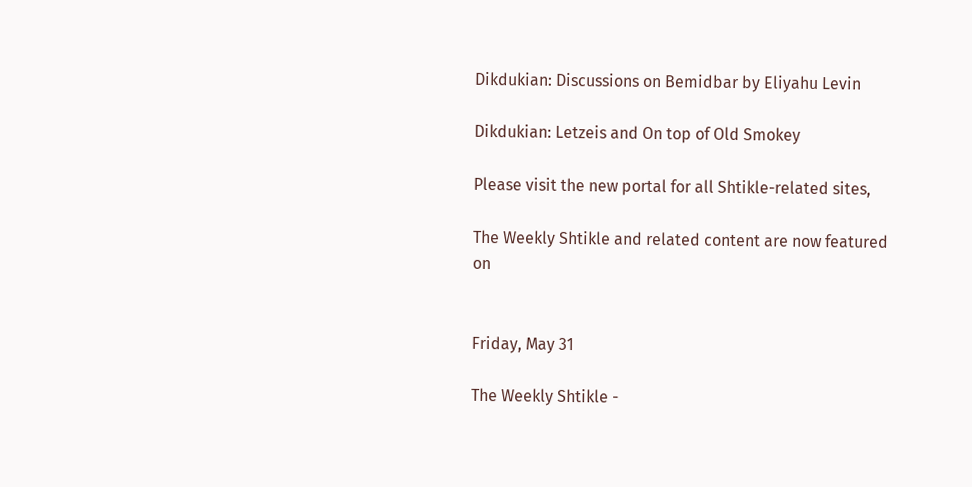Dikdukian: Discussions on Bemidbar by Eliyahu Levin

Dikdukian: Letzeis and On top of Old Smokey

Please visit the new portal for all Shtikle-related sites,

The Weekly Shtikle and related content are now featured on


Friday, May 31

The Weekly Shtikle -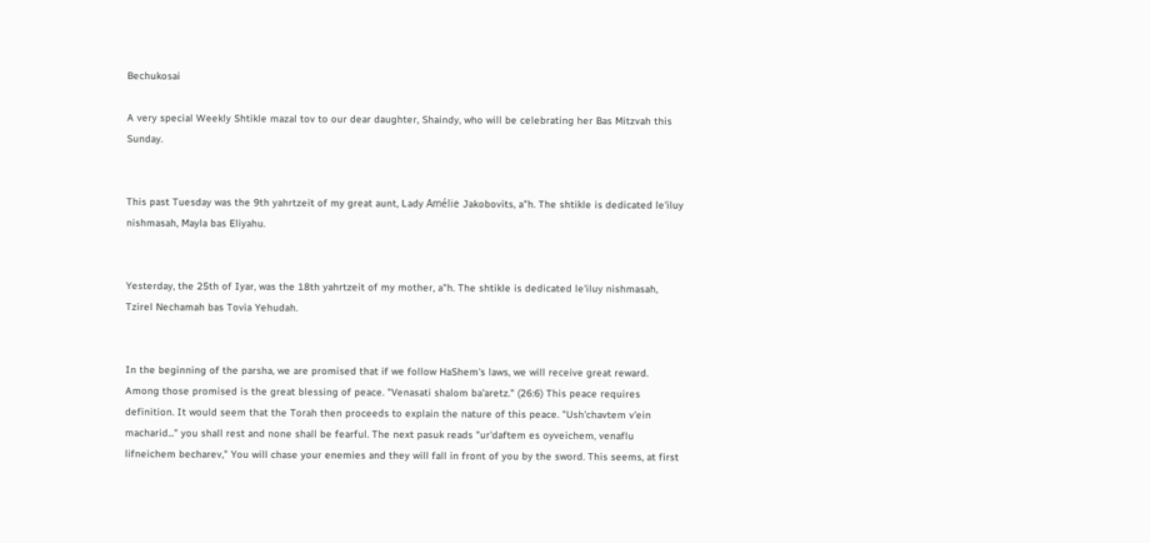Bechukosai

A very special Weekly Shtikle mazal tov to our dear daughter, Shaindy, who will be celebrating her Bas Mitzvah this Sunday.


This past Tuesday was the 9th yahrtzeit of my great aunt, Lady Amélie Jakobovits, a"h. The shtikle is dedicated le'iluy nishmasah, Mayla bas Eliyahu.


Yesterday, the 25th of Iyar, was the 18th yahrtzeit of my mother, a"h. The shtikle is dedicated le'iluy nishmasah, Tzirel Nechamah bas Tovia Yehudah.


In the beginning of the parsha, we are promised that if we follow HaShem's laws, we will receive great reward. Among those promised is the great blessing of peace. "Venasati shalom ba'aretz." (26:6) This peace requires definition. It would seem that the Torah then proceeds to explain the nature of this peace. "Ush'chavtem v'ein macharid..." you shall rest and none shall be fearful. The next pasuk reads "ur'daftem es oyveichem, venaflu lifneichem becharev," You will chase your enemies and they will fall in front of you by the sword. This seems, at first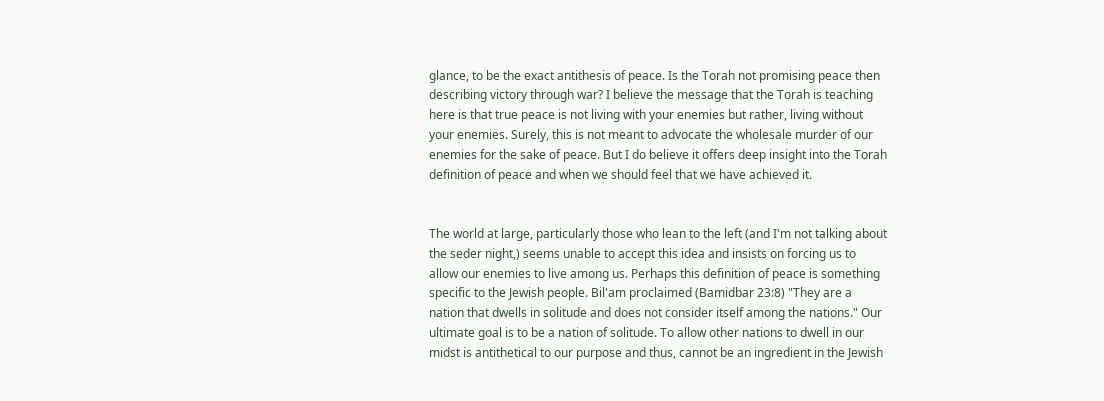glance, to be the exact antithesis of peace. Is the Torah not promising peace then describing victory through war? I believe the message that the Torah is teaching here is that true peace is not living with your enemies but rather, living without your enemies. Surely, this is not meant to advocate the wholesale murder of our enemies for the sake of peace. But I do believe it offers deep insight into the Torah definition of peace and when we should feel that we have achieved it.


The world at large, particularly those who lean to the left (and I'm not talking about the seder night,) seems unable to accept this idea and insists on forcing us to allow our enemies to live among us. Perhaps this definition of peace is something specific to the Jewish people. Bil'am proclaimed (Bamidbar 23:8) "They are a nation that dwells in solitude and does not consider itself among the nations." Our ultimate goal is to be a nation of solitude. To allow other nations to dwell in our midst is antithetical to our purpose and thus, cannot be an ingredient in the Jewish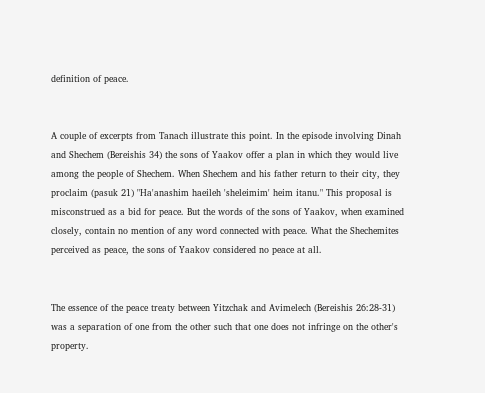definition of peace.


A couple of excerpts from Tanach illustrate this point. In the episode involving Dinah and Shechem (Bereishis 34) the sons of Yaakov offer a plan in which they would live among the people of Shechem. When Shechem and his father return to their city, they proclaim (pasuk 21) "Ha'anashim haeileh 'sheleimim' heim itanu." This proposal is misconstrued as a bid for peace. But the words of the sons of Yaakov, when examined closely, contain no mention of any word connected with peace. What the Shechemites perceived as peace, the sons of Yaakov considered no peace at all.


The essence of the peace treaty between Yitzchak and Avimelech (Bereishis 26:28-31) was a separation of one from the other such that one does not infringe on the other's property.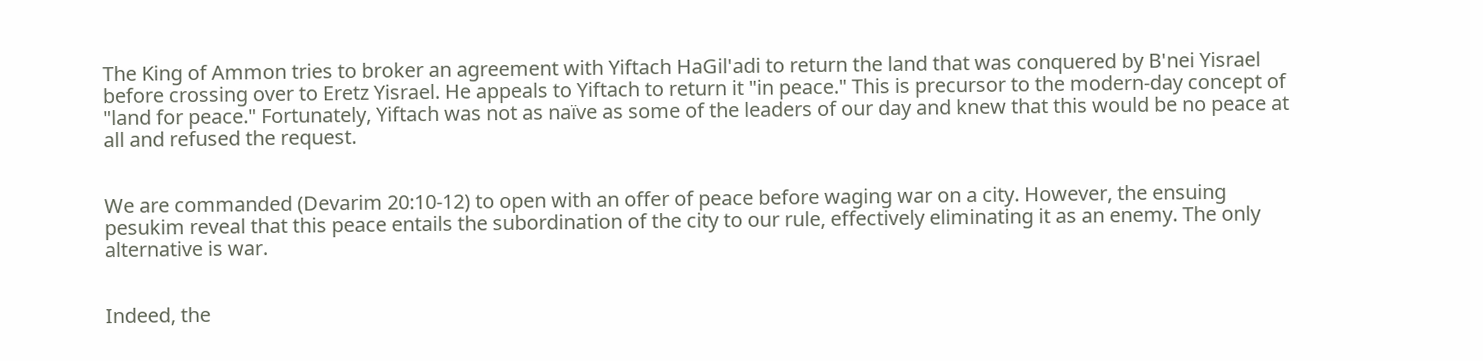The King of Ammon tries to broker an agreement with Yiftach HaGil'adi to return the land that was conquered by B'nei Yisrael before crossing over to Eretz Yisrael. He appeals to Yiftach to return it "in peace." This is precursor to the modern-day concept of "land for peace." Fortunately, Yiftach was not as naïve as some of the leaders of our day and knew that this would be no peace at all and refused the request.


We are commanded (Devarim 20:10-12) to open with an offer of peace before waging war on a city. However, the ensuing pesukim reveal that this peace entails the subordination of the city to our rule, effectively eliminating it as an enemy. The only alternative is war.


Indeed, the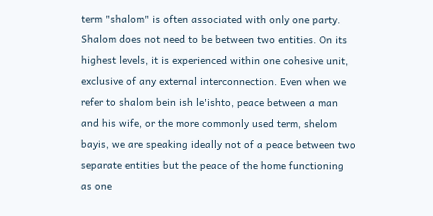term "shalom" is often associated with only one party. Shalom does not need to be between two entities. On its highest levels, it is experienced within one cohesive unit, exclusive of any external interconnection. Even when we refer to shalom bein ish le'ishto, peace between a man and his wife, or the more commonly used term, shelom bayis, we are speaking ideally not of a peace between two separate entities but the peace of the home functioning as one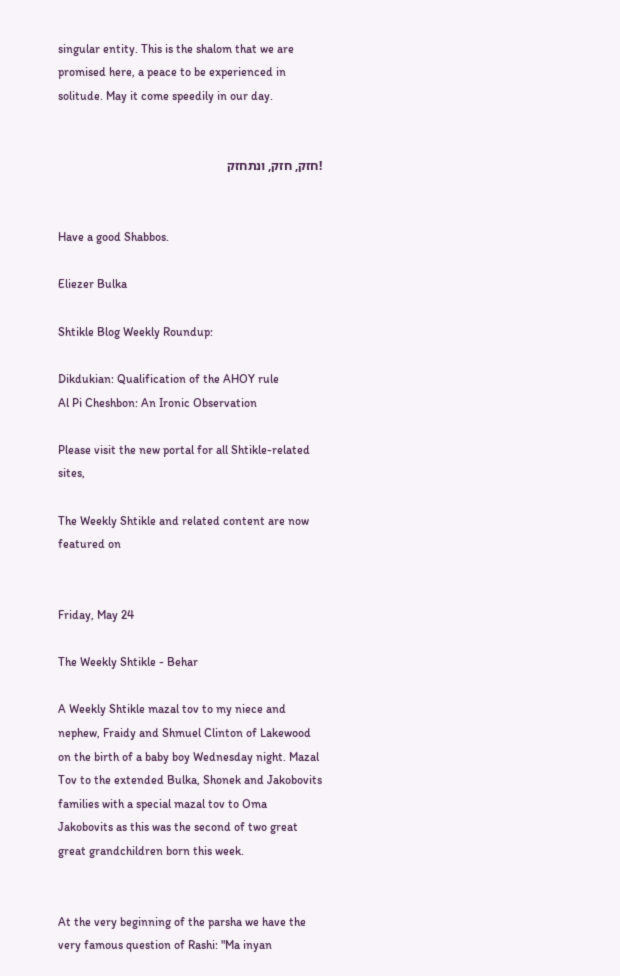singular entity. This is the shalom that we are promised here, a peace to be experienced in solitude. May it come speedily in our day.


!חזק, חזק, ונתחזק


Have a good Shabbos.

Eliezer Bulka

Shtikle Blog Weekly Roundup:

Dikdukian: Qualification of the AHOY rule
Al Pi Cheshbon: An Ironic Observation

Please visit the new portal for all Shtikle-related sites,

The Weekly Shtikle and related content are now featured on


Friday, May 24

The Weekly Shtikle - Behar

A Weekly Shtikle mazal tov to my niece and nephew, Fraidy and Shmuel Clinton of Lakewood on the birth of a baby boy Wednesday night. Mazal Tov to the extended Bulka, Shonek and Jakobovits families with a special mazal tov to Oma Jakobovits as this was the second of two great great grandchildren born this week.


At the very beginning of the parsha we have the very famous question of Rashi: "Ma inyan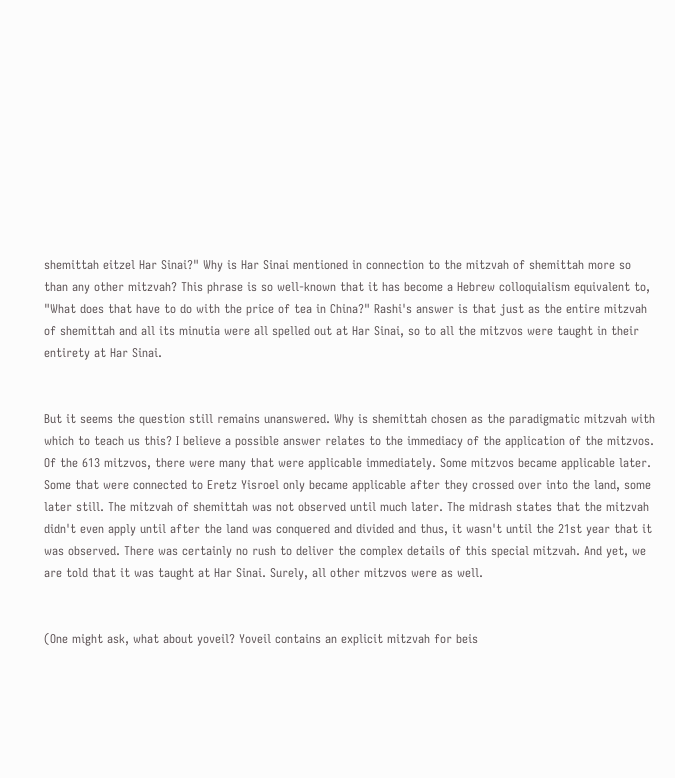shemittah eitzel Har Sinai?" Why is Har Sinai mentioned in connection to the mitzvah of shemittah more so than any other mitzvah? This phrase is so well-known that it has become a Hebrew colloquialism equivalent to, "What does that have to do with the price of tea in China?" Rashi's answer is that just as the entire mitzvah of shemittah and all its minutia were all spelled out at Har Sinai, so to all the mitzvos were taught in their entirety at Har Sinai.


But it seems the question still remains unanswered. Why is shemittah chosen as the paradigmatic mitzvah with which to teach us this? I believe a possible answer relates to the immediacy of the application of the mitzvos. Of the 613 mitzvos, there were many that were applicable immediately. Some mitzvos became applicable later. Some that were connected to Eretz Yisroel only became applicable after they crossed over into the land, some later still. The mitzvah of shemittah was not observed until much later. The midrash states that the mitzvah didn't even apply until after the land was conquered and divided and thus, it wasn't until the 21st year that it was observed. There was certainly no rush to deliver the complex details of this special mitzvah. And yet, we are told that it was taught at Har Sinai. Surely, all other mitzvos were as well.


(One might ask, what about yoveil? Yoveil contains an explicit mitzvah for beis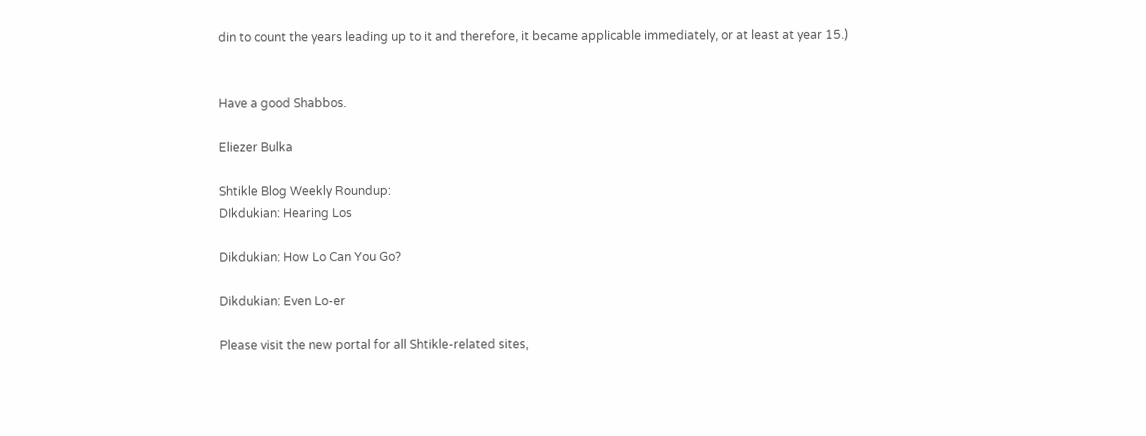din to count the years leading up to it and therefore, it became applicable immediately, or at least at year 15.)


Have a good Shabbos.

Eliezer Bulka

Shtikle Blog Weekly Roundup:
DIkdukian: Hearing Los

Dikdukian: How Lo Can You Go?

Dikdukian: Even Lo-er

Please visit the new portal for all Shtikle-related sites,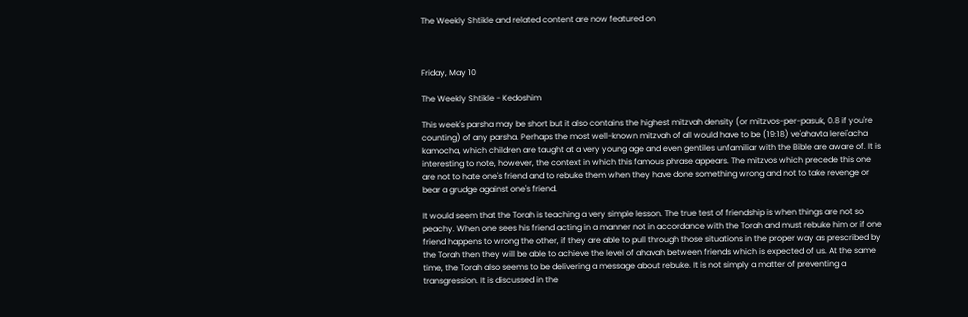The Weekly Shtikle and related content are now featured on



Friday, May 10

The Weekly Shtikle - Kedoshim

This week's parsha may be short but it also contains the highest mitzvah density (or mitzvos-per-pasuk, 0.8 if you're counting) of any parsha. Perhaps the most well-known mitzvah of all would have to be (19:18) ve'ahavta lerei'acha kamocha, which children are taught at a very young age and even gentiles unfamiliar with the Bible are aware of. It is interesting to note, however, the context in which this famous phrase appears. The mitzvos which precede this one are not to hate one's friend and to rebuke them when they have done something wrong and not to take revenge or bear a grudge against one's friend.

It would seem that the Torah is teaching a very simple lesson. The true test of friendship is when things are not so peachy. When one sees his friend acting in a manner not in accordance with the Torah and must rebuke him or if one friend happens to wrong the other, if they are able to pull through those situations in the proper way as prescribed by the Torah then they will be able to achieve the level of ahavah between friends which is expected of us. At the same time, the Torah also seems to be delivering a message about rebuke. It is not simply a matter of preventing a transgression. It is discussed in the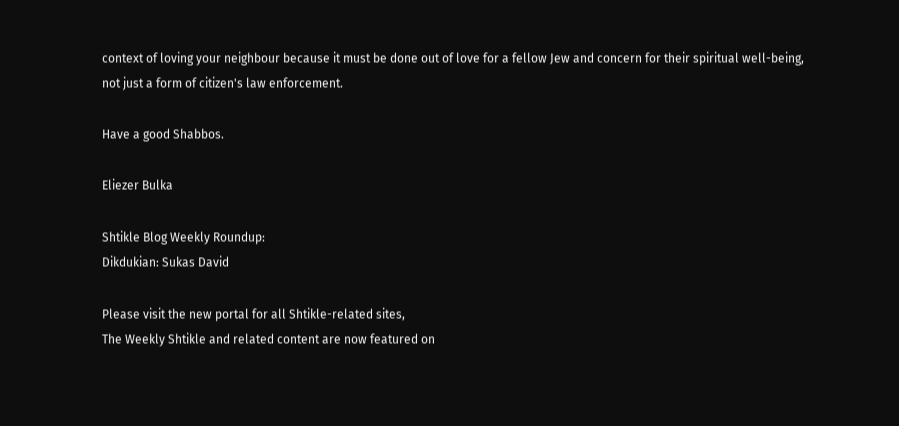context of loving your neighbour because it must be done out of love for a fellow Jew and concern for their spiritual well-being, not just a form of citizen's law enforcement.

Have a good Shabbos.

Eliezer Bulka

Shtikle Blog Weekly Roundup:
Dikdukian: Sukas David

Please visit the new portal for all Shtikle-related sites,
The Weekly Shtikle and related content are now featured on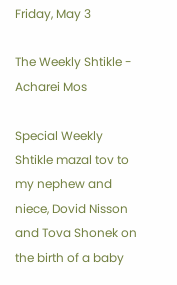Friday, May 3

The Weekly Shtikle - Acharei Mos

Special Weekly Shtikle mazal tov to my nephew and niece, Dovid Nisson and Tova Shonek on the birth of a baby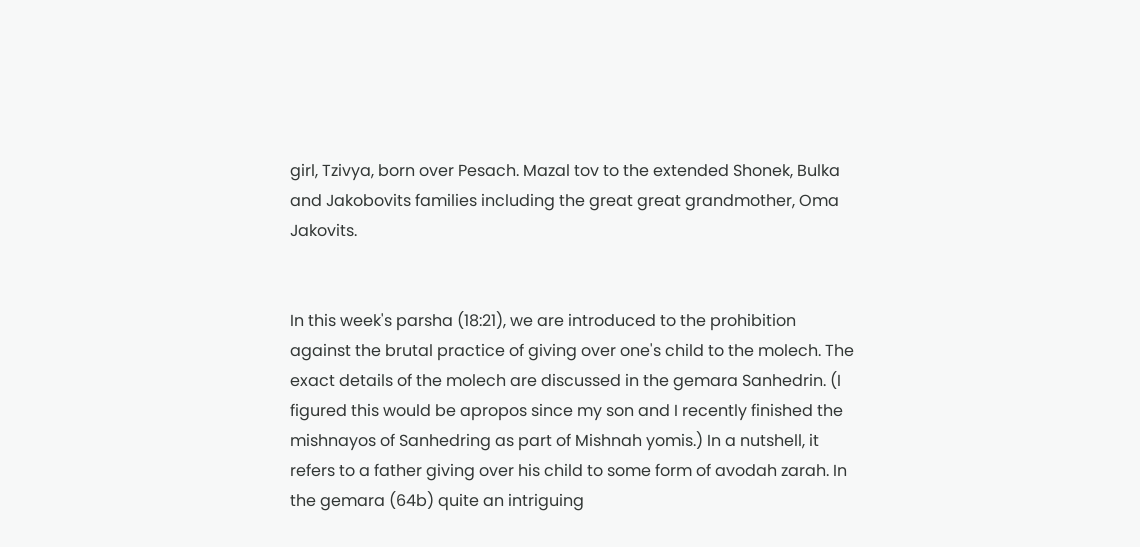girl, Tzivya, born over Pesach. Mazal tov to the extended Shonek, Bulka and Jakobovits families including the great great grandmother, Oma Jakovits.


In this week's parsha (18:21), we are introduced to the prohibition against the brutal practice of giving over one's child to the molech. The exact details of the molech are discussed in the gemara Sanhedrin. (I figured this would be apropos since my son and I recently finished the mishnayos of Sanhedring as part of Mishnah yomis.) In a nutshell, it refers to a father giving over his child to some form of avodah zarah. In the gemara (64b) quite an intriguing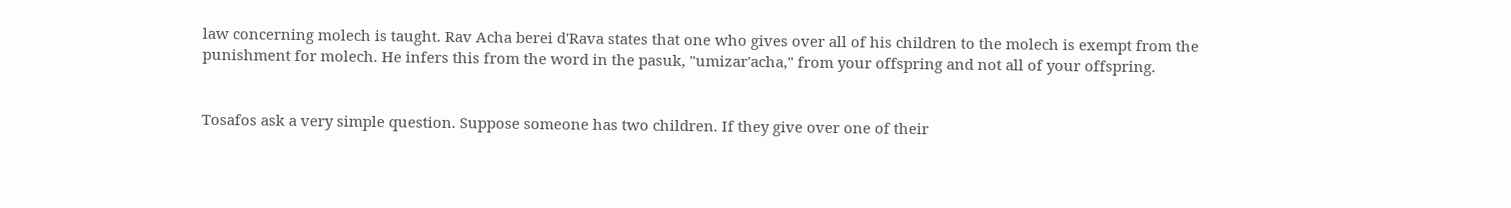law concerning molech is taught. Rav Acha berei d'Rava states that one who gives over all of his children to the molech is exempt from the punishment for molech. He infers this from the word in the pasuk, "umizar'acha," from your offspring and not all of your offspring.


Tosafos ask a very simple question. Suppose someone has two children. If they give over one of their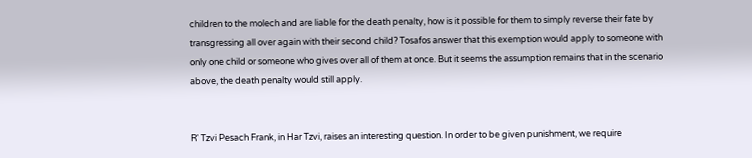children to the molech and are liable for the death penalty, how is it possible for them to simply reverse their fate by transgressing all over again with their second child? Tosafos answer that this exemption would apply to someone with only one child or someone who gives over all of them at once. But it seems the assumption remains that in the scenario above, the death penalty would still apply.


R' Tzvi Pesach Frank, in Har Tzvi, raises an interesting question. In order to be given punishment, we require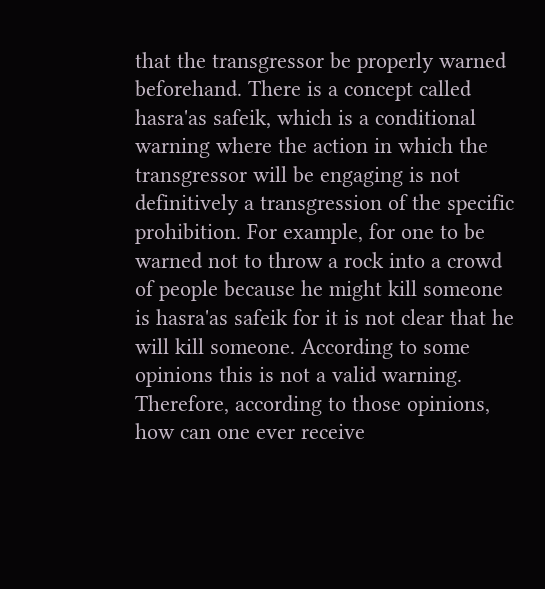that the transgressor be properly warned beforehand. There is a concept called hasra'as safeik, which is a conditional warning where the action in which the transgressor will be engaging is not definitively a transgression of the specific prohibition. For example, for one to be warned not to throw a rock into a crowd of people because he might kill someone is hasra'as safeik for it is not clear that he will kill someone. According to some opinions this is not a valid warning. Therefore, according to those opinions, how can one ever receive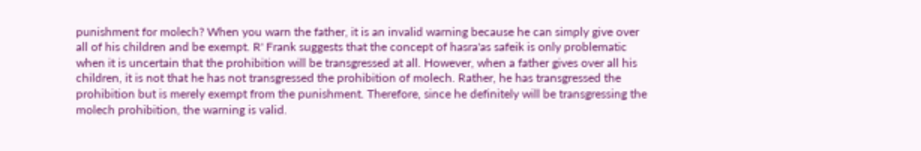punishment for molech? When you warn the father, it is an invalid warning because he can simply give over all of his children and be exempt. R' Frank suggests that the concept of hasra'as safeik is only problematic when it is uncertain that the prohibition will be transgressed at all. However, when a father gives over all his children, it is not that he has not transgressed the prohibition of molech. Rather, he has transgressed the prohibition but is merely exempt from the punishment. Therefore, since he definitely will be transgressing the molech prohibition, the warning is valid.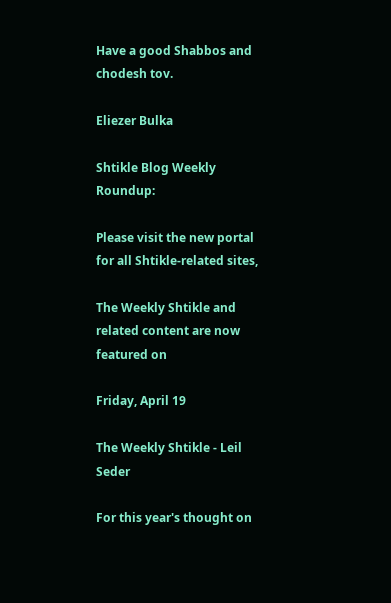Have a good Shabbos and chodesh tov.

Eliezer Bulka

Shtikle Blog Weekly Roundup:

Please visit the new portal for all Shtikle-related sites,

The Weekly Shtikle and related content are now featured on

Friday, April 19

The Weekly Shtikle - Leil Seder

For this year's thought on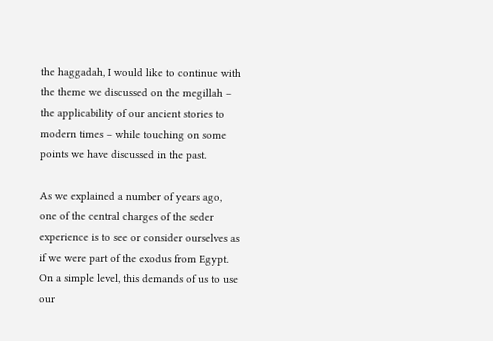the haggadah, I would like to continue with the theme we discussed on the megillah – the applicability of our ancient stories to modern times – while touching on some points we have discussed in the past.

As we explained a number of years ago, one of the central charges of the seder experience is to see or consider ourselves as if we were part of the exodus from Egypt. On a simple level, this demands of us to use our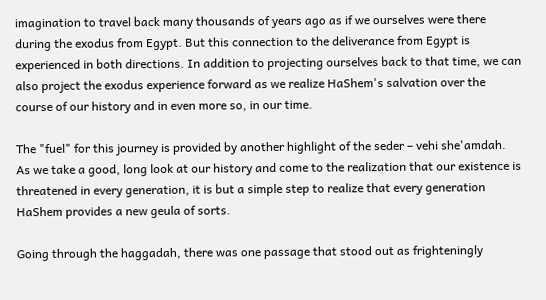imagination to travel back many thousands of years ago as if we ourselves were there during the exodus from Egypt. But this connection to the deliverance from Egypt is experienced in both directions. In addition to projecting ourselves back to that time, we can also project the exodus experience forward as we realize HaShem's salvation over the course of our history and in even more so, in our time.

The "fuel" for this journey is provided by another highlight of the seder – vehi she'amdah. As we take a good, long look at our history and come to the realization that our existence is threatened in every generation, it is but a simple step to realize that every generation HaShem provides a new geula of sorts.

Going through the haggadah, there was one passage that stood out as frighteningly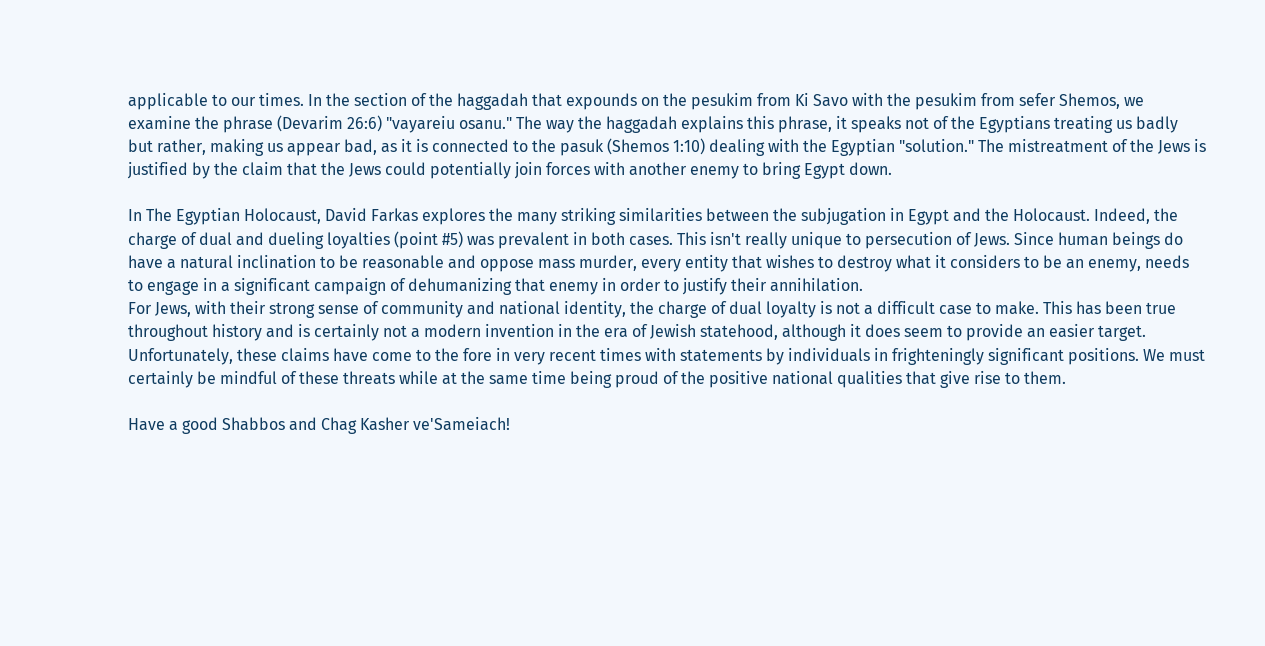applicable to our times. In the section of the haggadah that expounds on the pesukim from Ki Savo with the pesukim from sefer Shemos, we examine the phrase (Devarim 26:6) "vayareiu osanu." The way the haggadah explains this phrase, it speaks not of the Egyptians treating us badly but rather, making us appear bad, as it is connected to the pasuk (Shemos 1:10) dealing with the Egyptian "solution." The mistreatment of the Jews is justified by the claim that the Jews could potentially join forces with another enemy to bring Egypt down.

In The Egyptian Holocaust, David Farkas explores the many striking similarities between the subjugation in Egypt and the Holocaust. Indeed, the charge of dual and dueling loyalties (point #5) was prevalent in both cases. This isn't really unique to persecution of Jews. Since human beings do have a natural inclination to be reasonable and oppose mass murder, every entity that wishes to destroy what it considers to be an enemy, needs to engage in a significant campaign of dehumanizing that enemy in order to justify their annihilation.
For Jews, with their strong sense of community and national identity, the charge of dual loyalty is not a difficult case to make. This has been true throughout history and is certainly not a modern invention in the era of Jewish statehood, although it does seem to provide an easier target. Unfortunately, these claims have come to the fore in very recent times with statements by individuals in frighteningly significant positions. We must certainly be mindful of these threats while at the same time being proud of the positive national qualities that give rise to them.

Have a good Shabbos and Chag Kasher ve'Sameiach!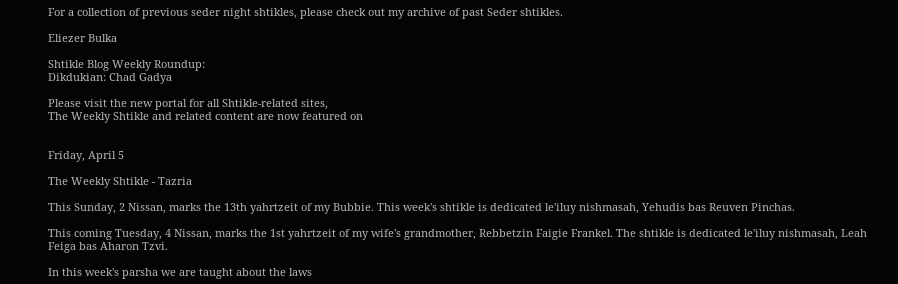For a collection of previous seder night shtikles, please check out my archive of past Seder shtikles.

Eliezer Bulka

Shtikle Blog Weekly Roundup:
Dikdukian: Chad Gadya

Please visit the new portal for all Shtikle-related sites,
The Weekly Shtikle and related content are now featured on


Friday, April 5

The Weekly Shtikle - Tazria

This Sunday, 2 Nissan, marks the 13th yahrtzeit of my Bubbie. This week's shtikle is dedicated le'iluy nishmasah, Yehudis bas Reuven Pinchas.

This coming Tuesday, 4 Nissan, marks the 1st yahrtzeit of my wife's grandmother, Rebbetzin Faigie Frankel. The shtikle is dedicated le'iluy nishmasah, Leah Feiga bas Aharon Tzvi.

In this week's parsha we are taught about the laws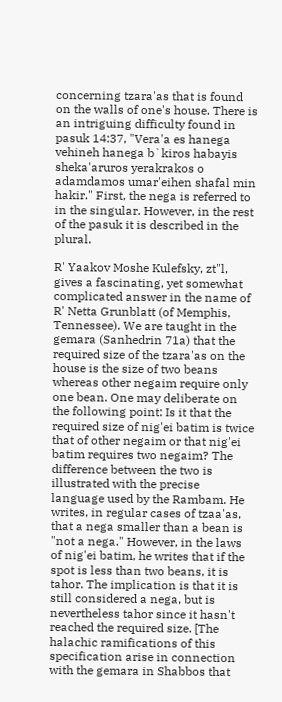concerning tzara'as that is found on the walls of one's house. There is an intriguing difficulty found in pasuk 14:37, "Vera'a es hanega vehineh hanega b`kiros habayis sheka'aruros yerakrakos o adamdamos umar'eihen shafal min hakir." First, the nega is referred to in the singular. However, in the rest of the pasuk it is described in the plural.

R' Yaakov Moshe Kulefsky, zt"l, gives a fascinating, yet somewhat complicated answer in the name of R' Netta Grunblatt (of Memphis, Tennessee). We are taught in the gemara (Sanhedrin 71a) that the required size of the tzara'as on the house is the size of two beans whereas other negaim require only one bean. One may deliberate on the following point: Is it that the required size of nig'ei batim is twice that of other negaim or that nig'ei batim requires two negaim? The difference between the two is illustrated with the precise language used by the Rambam. He writes, in regular cases of tzaa'as, that a nega smaller than a bean is "not a nega." However, in the laws of nig'ei batim, he writes that if the spot is less than two beans, it is tahor. The implication is that it is still considered a nega, but is nevertheless tahor since it hasn't reached the required size. [The halachic ramifications of this specification arise in connection with the gemara in Shabbos that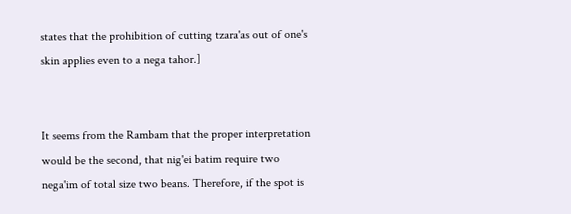states that the prohibition of cutting tzara'as out of one's skin applies even to a nega tahor.]


It seems from the Rambam that the proper interpretation would be the second, that nig'ei batim require two nega'im of total size two beans. Therefore, if the spot is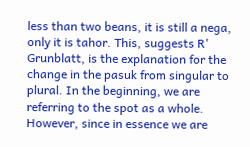less than two beans, it is still a nega, only it is tahor. This, suggests R' Grunblatt, is the explanation for the change in the pasuk from singular to plural. In the beginning, we are referring to the spot as a whole. However, since in essence we are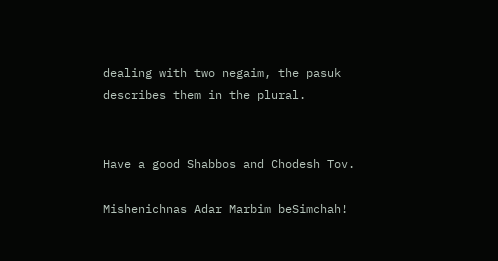dealing with two negaim, the pasuk describes them in the plural.


Have a good Shabbos and Chodesh Tov.

Mishenichnas Adar Marbim beSimchah!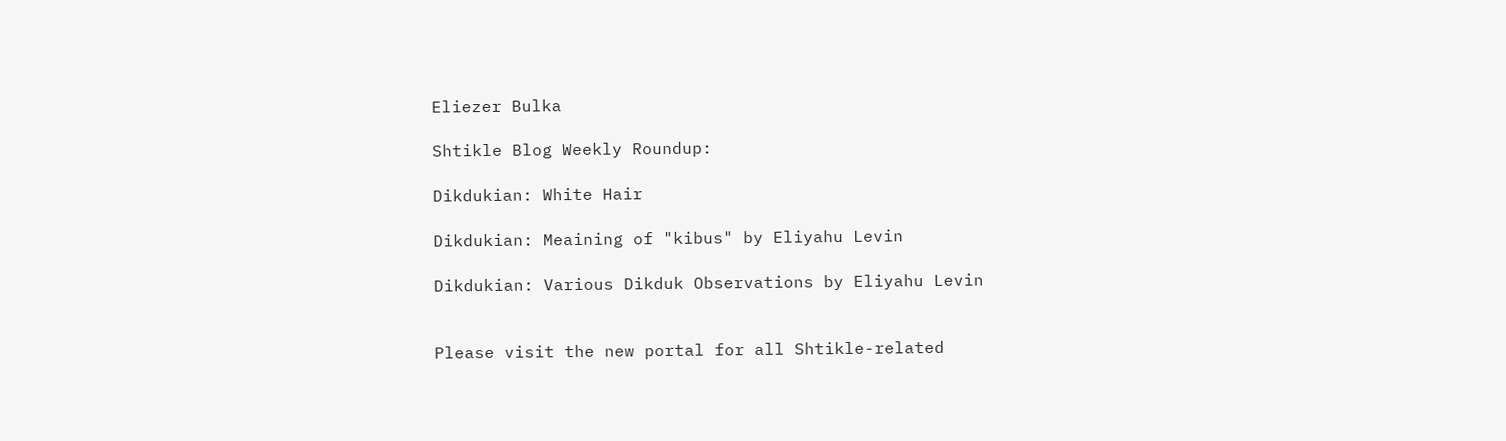Eliezer Bulka

Shtikle Blog Weekly Roundup:

Dikdukian: White Hair

Dikdukian: Meaining of "kibus" by Eliyahu Levin

Dikdukian: Various Dikduk Observations by Eliyahu Levin


Please visit the new portal for all Shtikle-related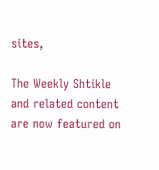sites,

The Weekly Shtikle and related content are now featured on